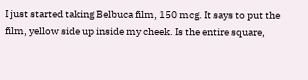I just started taking Belbuca film, 150 mcg. It says to put the film, yellow side up inside my cheek. Is the entire square,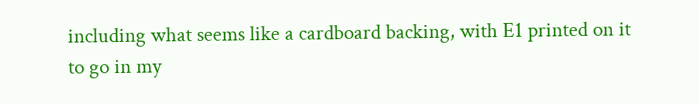including what seems like a cardboard backing, with E1 printed on it to go in my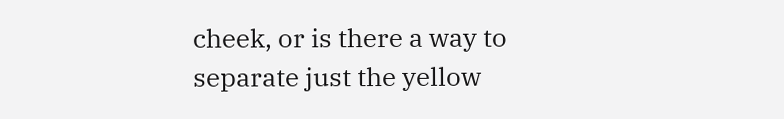cheek, or is there a way to separate just the yellow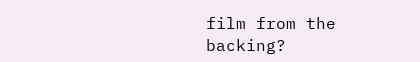film from the backing?